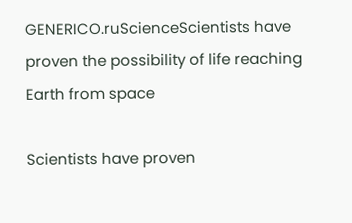GENERICO.ruScienceScientists have proven the possibility of life reaching Earth from space

Scientists have proven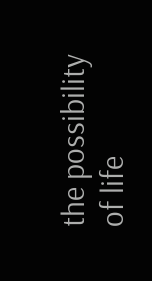the possibility of life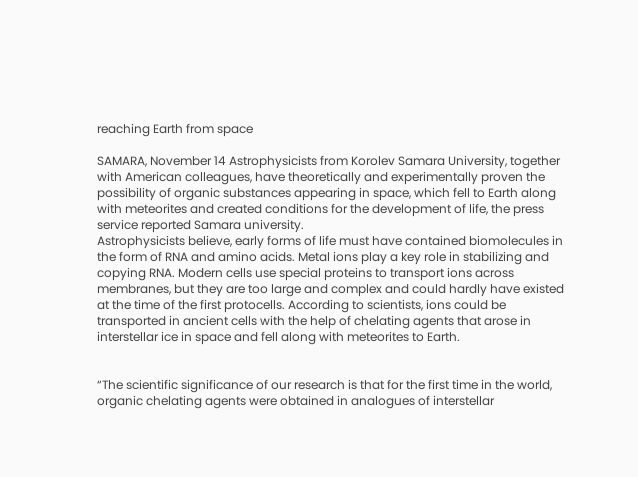reaching Earth from space

SAMARA, November 14 Astrophysicists from Korolev Samara University, together with American colleagues, have theoretically and experimentally proven the possibility of organic substances appearing in space, which fell to Earth along with meteorites and created conditions for the development of life, the press service reported Samara university.
Astrophysicists believe, early forms of life must have contained biomolecules in the form of RNA and amino acids. Metal ions play a key role in stabilizing and copying RNA. Modern cells use special proteins to transport ions across membranes, but they are too large and complex and could hardly have existed at the time of the first protocells. According to scientists, ions could be transported in ancient cells with the help of chelating agents that arose in interstellar ice in space and fell along with meteorites to Earth.


“The scientific significance of our research is that for the first time in the world, organic chelating agents were obtained in analogues of interstellar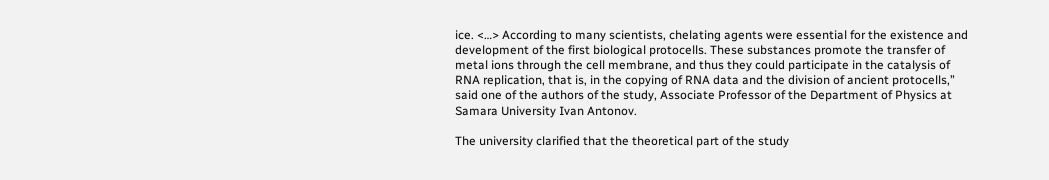ice. <…> According to many scientists, chelating agents were essential for the existence and development of the first biological protocells. These substances promote the transfer of metal ions through the cell membrane, and thus they could participate in the catalysis of RNA replication, that is, in the copying of RNA data and the division of ancient protocells,” said one of the authors of the study, Associate Professor of the Department of Physics at Samara University Ivan Antonov.

The university clarified that the theoretical part of the study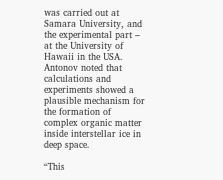was carried out at Samara University, and the experimental part – at the University of Hawaii in the USA. Antonov noted that calculations and experiments showed a plausible mechanism for the formation of complex organic matter inside interstellar ice in deep space.

“This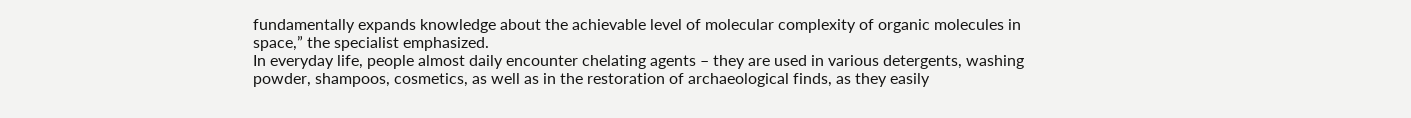fundamentally expands knowledge about the achievable level of molecular complexity of organic molecules in space,” the specialist emphasized.
In everyday life, people almost daily encounter chelating agents – they are used in various detergents, washing powder, shampoos, cosmetics, as well as in the restoration of archaeological finds, as they easily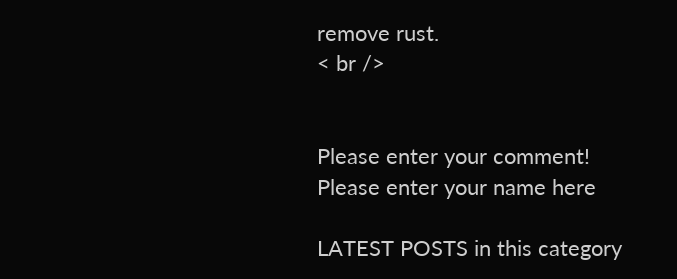remove rust.
< br />


Please enter your comment!
Please enter your name here

LATEST POSTS in this category